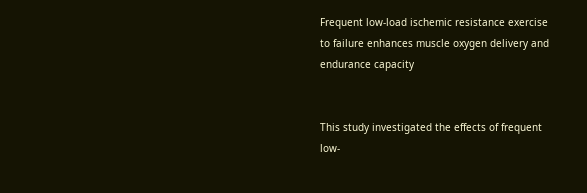Frequent low-load ischemic resistance exercise to failure enhances muscle oxygen delivery and endurance capacity


This study investigated the effects of frequent low-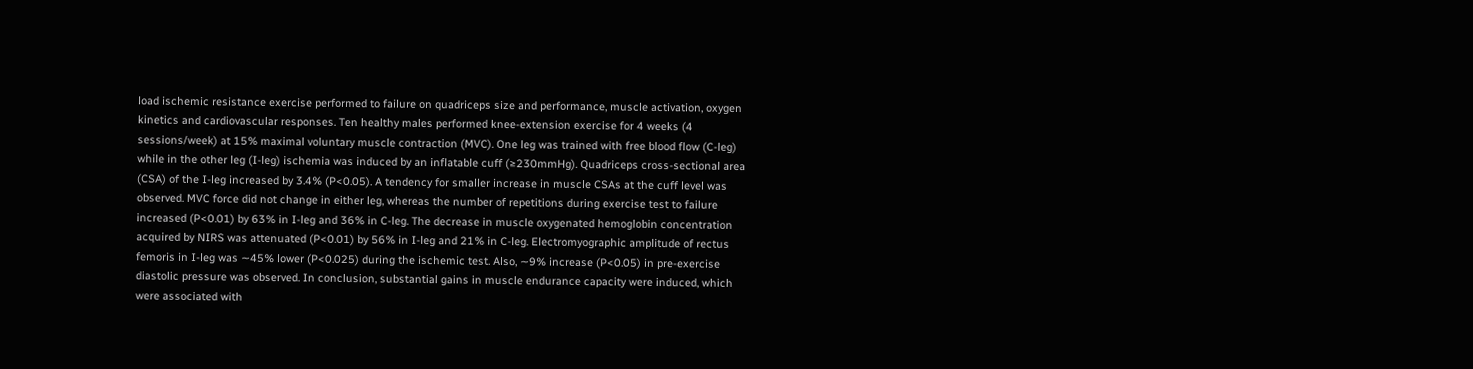load ischemic resistance exercise performed to failure on quadriceps size and performance, muscle activation, oxygen kinetics and cardiovascular responses. Ten healthy males performed knee-extension exercise for 4 weeks (4 sessions/week) at 15% maximal voluntary muscle contraction (MVC). One leg was trained with free blood flow (C-leg) while in the other leg (I-leg) ischemia was induced by an inflatable cuff (≥230mmHg). Quadriceps cross-sectional area (CSA) of the I-leg increased by 3.4% (P<0.05). A tendency for smaller increase in muscle CSAs at the cuff level was observed. MVC force did not change in either leg, whereas the number of repetitions during exercise test to failure increased (P<0.01) by 63% in I-leg and 36% in C-leg. The decrease in muscle oxygenated hemoglobin concentration acquired by NIRS was attenuated (P<0.01) by 56% in I-leg and 21% in C-leg. Electromyographic amplitude of rectus femoris in I-leg was ∼45% lower (P<0.025) during the ischemic test. Also, ∼9% increase (P<0.05) in pre-exercise diastolic pressure was observed. In conclusion, substantial gains in muscle endurance capacity were induced, which were associated with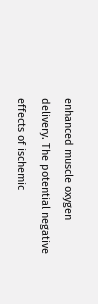enhanced muscle oxygen delivery. The potential negative effects of ischemic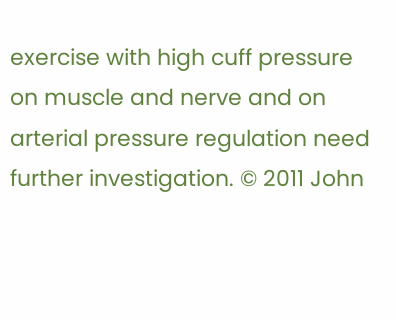exercise with high cuff pressure on muscle and nerve and on arterial pressure regulation need further investigation. © 2011 John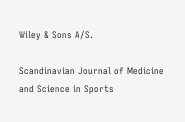Wiley & Sons A/S.

Scandinavian Journal of Medicine and Science in Sports